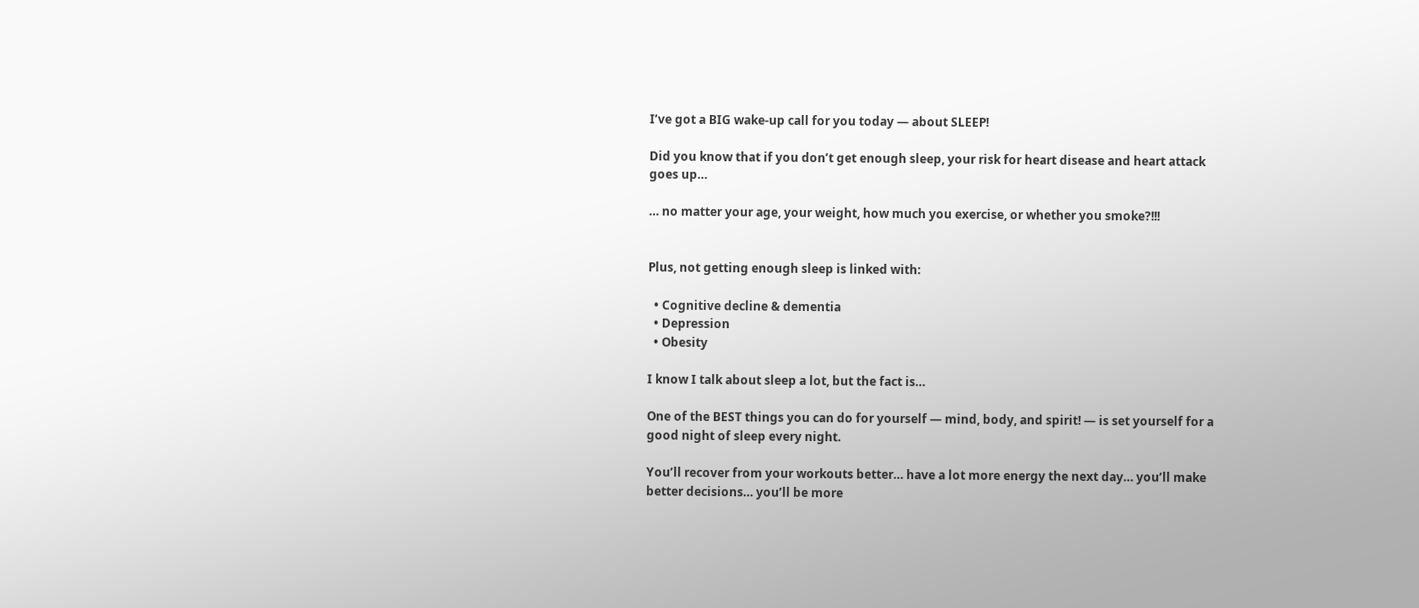I’ve got a BIG wake-up call for you today — about SLEEP!

Did you know that if you don’t get enough sleep, your risk for heart disease and heart attack goes up…

… no matter your age, your weight, how much you exercise, or whether you smoke?!!!


Plus, not getting enough sleep is linked with:

  • Cognitive decline & dementia
  • Depression
  • Obesity

I know I talk about sleep a lot, but the fact is…

One of the BEST things you can do for yourself — mind, body, and spirit! — is set yourself for a good night of sleep every night.

You’ll recover from your workouts better… have a lot more energy the next day… you’ll make better decisions… you’ll be more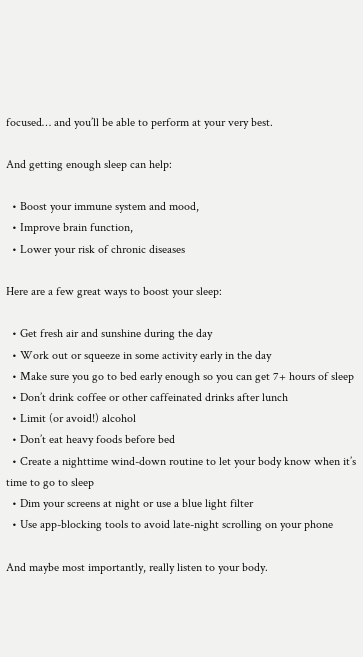focused… and you’ll be able to perform at your very best.

And getting enough sleep can help:

  • Boost your immune system and mood,
  • Improve brain function,
  • Lower your risk of chronic diseases

Here are a few great ways to boost your sleep:

  • Get fresh air and sunshine during the day
  • Work out or squeeze in some activity early in the day
  • Make sure you go to bed early enough so you can get 7+ hours of sleep
  • Don’t drink coffee or other caffeinated drinks after lunch
  • Limit (or avoid!) alcohol
  • Don’t eat heavy foods before bed
  • Create a nighttime wind-down routine to let your body know when it’s time to go to sleep
  • Dim your screens at night or use a blue light filter
  • Use app-blocking tools to avoid late-night scrolling on your phone

And maybe most importantly, really listen to your body.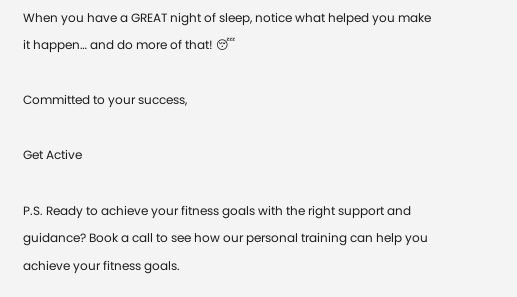When you have a GREAT night of sleep, notice what helped you make it happen… and do more of that! 😴

Committed to your success,

Get Active

P.S. Ready to achieve your fitness goals with the right support and guidance? Book a call to see how our personal training can help you achieve your fitness goals.